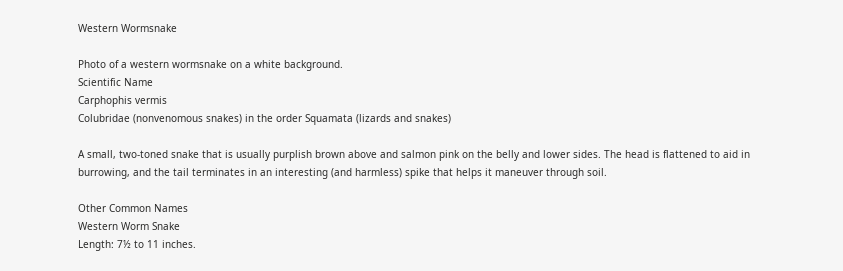Western Wormsnake

Photo of a western wormsnake on a white background.
Scientific Name
Carphophis vermis
Colubridae (nonvenomous snakes) in the order Squamata (lizards and snakes)

A small, two-toned snake that is usually purplish brown above and salmon pink on the belly and lower sides. The head is flattened to aid in burrowing, and the tail terminates in an interesting (and harmless) spike that helps it maneuver through soil.

Other Common Names
Western Worm Snake
Length: 7½ to 11 inches.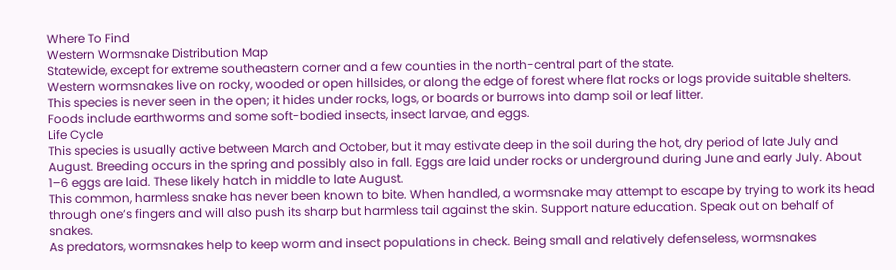Where To Find
Western Wormsnake Distribution Map
Statewide, except for extreme southeastern corner and a few counties in the north-central part of the state.
Western wormsnakes live on rocky, wooded or open hillsides, or along the edge of forest where flat rocks or logs provide suitable shelters. This species is never seen in the open; it hides under rocks, logs, or boards or burrows into damp soil or leaf litter.
Foods include earthworms and some soft-bodied insects, insect larvae, and eggs.
Life Cycle
This species is usually active between March and October, but it may estivate deep in the soil during the hot, dry period of late July and August. Breeding occurs in the spring and possibly also in fall. Eggs are laid under rocks or underground during June and early July. About 1–6 eggs are laid. These likely hatch in middle to late August.
This common, harmless snake has never been known to bite. When handled, a wormsnake may attempt to escape by trying to work its head through one’s fingers and will also push its sharp but harmless tail against the skin. Support nature education. Speak out on behalf of snakes.
As predators, wormsnakes help to keep worm and insect populations in check. Being small and relatively defenseless, wormsnakes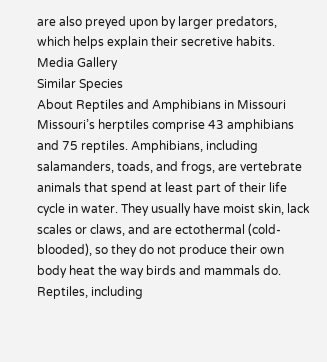are also preyed upon by larger predators, which helps explain their secretive habits.
Media Gallery
Similar Species
About Reptiles and Amphibians in Missouri
Missouri’s herptiles comprise 43 amphibians and 75 reptiles. Amphibians, including salamanders, toads, and frogs, are vertebrate animals that spend at least part of their life cycle in water. They usually have moist skin, lack scales or claws, and are ectothermal (cold-blooded), so they do not produce their own body heat the way birds and mammals do. Reptiles, including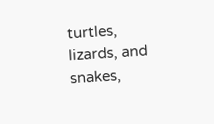turtles, lizards, and snakes,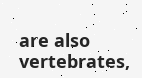are also vertebrates,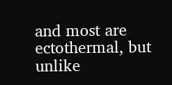and most are ectothermal, but unlike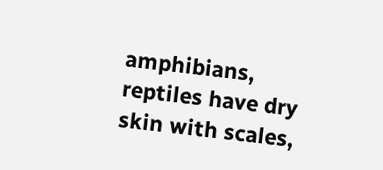amphibians, reptiles have dry skin with scales,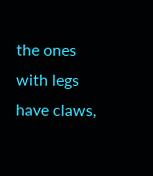the ones with legs have claws,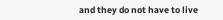and they do not have to live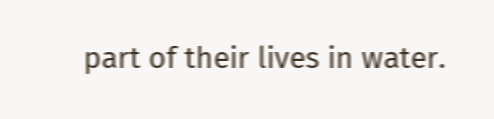part of their lives in water.